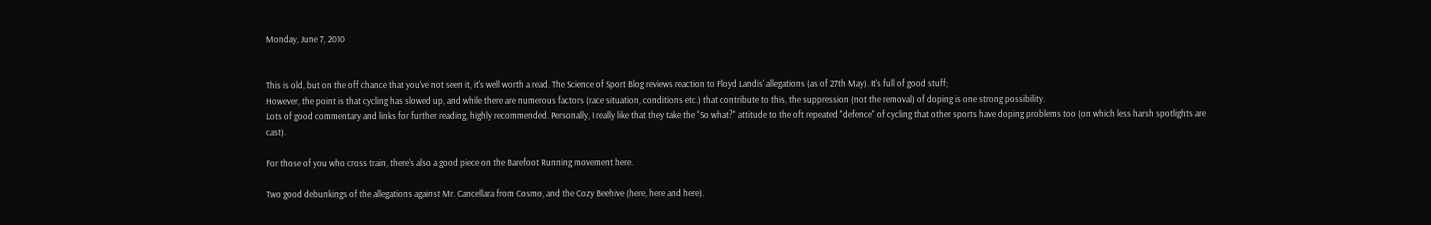Monday, June 7, 2010


This is old, but on the off chance that you've not seen it, it's well worth a read. The Science of Sport Blog reviews reaction to Floyd Landis' allegations (as of 27th May). It's full of good stuff;
However, the point is that cycling has slowed up, and while there are numerous factors (race situation, conditions etc.) that contribute to this, the suppression (not the removal) of doping is one strong possibility.
Lots of good commentary and links for further reading, highly recommended. Personally, I really like that they take the "So what?" attitude to the oft repeated "defence" of cycling that other sports have doping problems too (on which less harsh spotlights are cast).

For those of you who cross train, there's also a good piece on the Barefoot Running movement here.

Two good debunkings of the allegations against Mr. Cancellara from Cosmo, and the Cozy Beehive (here, here and here).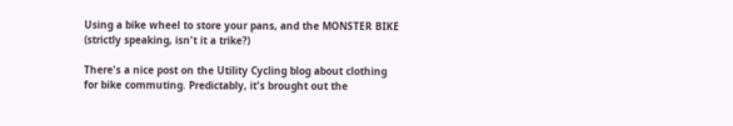Using a bike wheel to store your pans, and the MONSTER BIKE (strictly speaking, isn't it a trike?)

There's a nice post on the Utility Cycling blog about clothing for bike commuting. Predictably, it's brought out the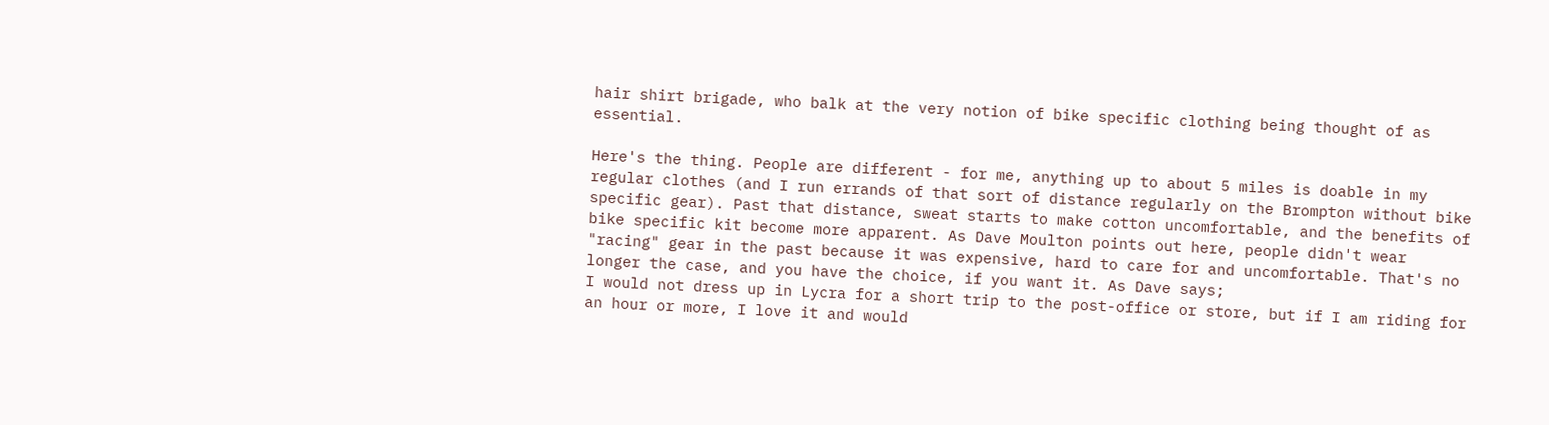hair shirt brigade, who balk at the very notion of bike specific clothing being thought of as essential.

Here's the thing. People are different - for me, anything up to about 5 miles is doable in my regular clothes (and I run errands of that sort of distance regularly on the Brompton without bike specific gear). Past that distance, sweat starts to make cotton uncomfortable, and the benefits of bike specific kit become more apparent. As Dave Moulton points out here, people didn't wear "racing" gear in the past because it was expensive, hard to care for and uncomfortable. That's no longer the case, and you have the choice, if you want it. As Dave says;
I would not dress up in Lycra for a short trip to the post-office or store, but if I am riding for an hour or more, I love it and would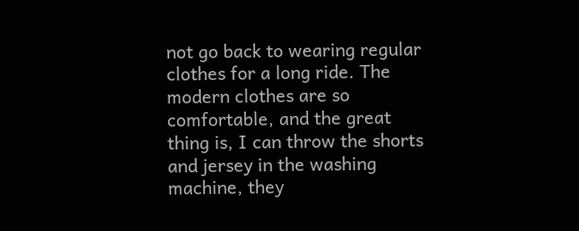not go back to wearing regular clothes for a long ride. The modern clothes are so comfortable, and the great thing is, I can throw the shorts and jersey in the washing machine, they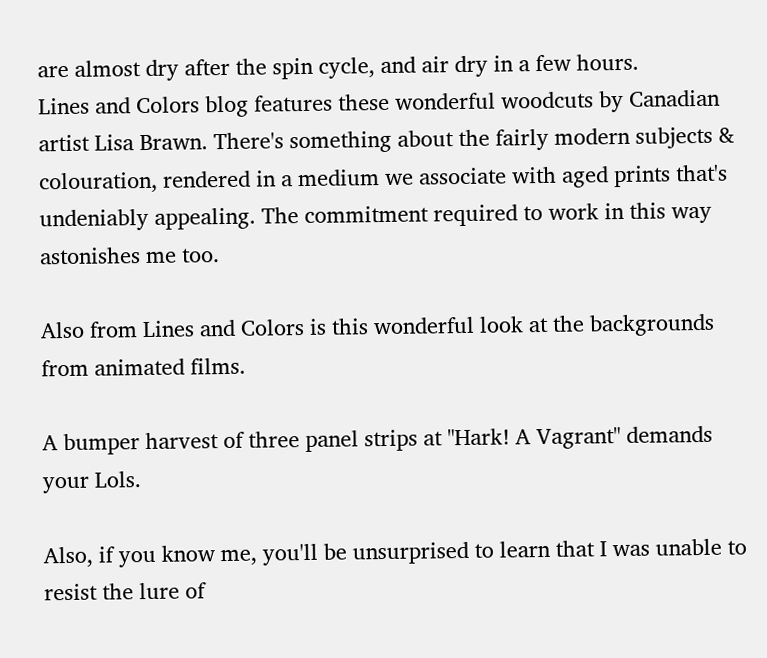are almost dry after the spin cycle, and air dry in a few hours.
Lines and Colors blog features these wonderful woodcuts by Canadian artist Lisa Brawn. There's something about the fairly modern subjects & colouration, rendered in a medium we associate with aged prints that's undeniably appealing. The commitment required to work in this way astonishes me too.

Also from Lines and Colors is this wonderful look at the backgrounds from animated films.

A bumper harvest of three panel strips at "Hark! A Vagrant" demands your Lols.

Also, if you know me, you'll be unsurprised to learn that I was unable to resist the lure of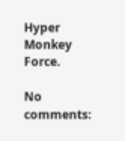Hyper Monkey Force.

No comments: